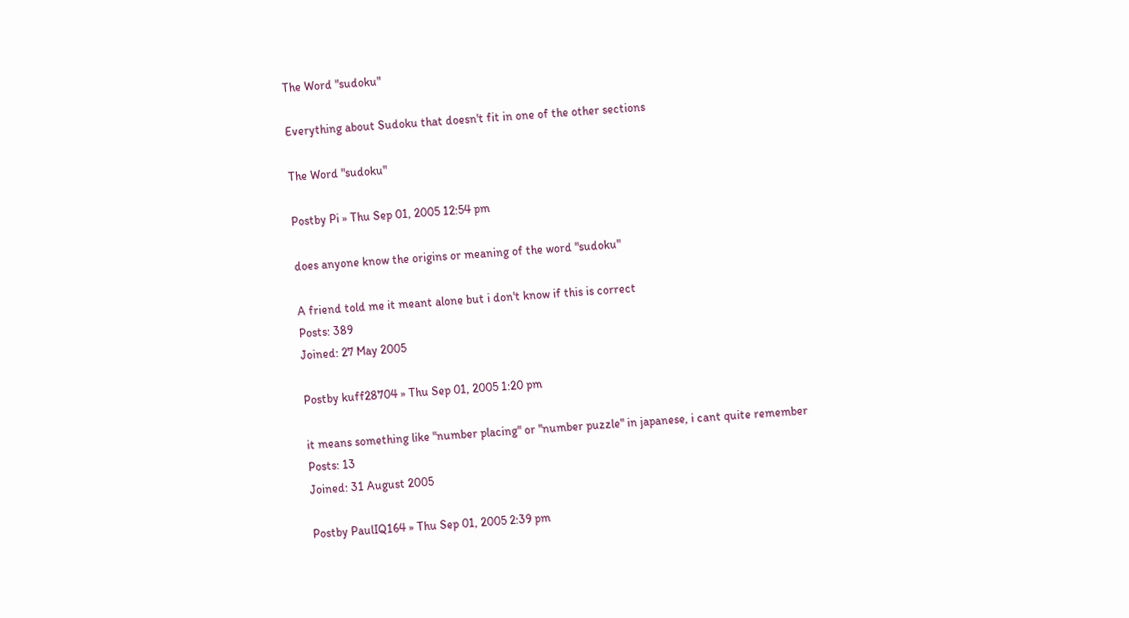The Word "sudoku"

Everything about Sudoku that doesn't fit in one of the other sections

The Word "sudoku"

Postby Pi » Thu Sep 01, 2005 12:54 pm

does anyone know the origins or meaning of the word "sudoku"

A friend told me it meant alone but i don't know if this is correct
Posts: 389
Joined: 27 May 2005

Postby kuff28704 » Thu Sep 01, 2005 1:20 pm

it means something like "number placing" or "number puzzle" in japanese, i cant quite remember
Posts: 13
Joined: 31 August 2005

Postby PaulIQ164 » Thu Sep 01, 2005 2:39 pm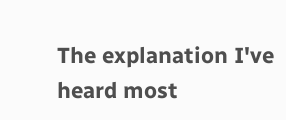The explanation I've heard most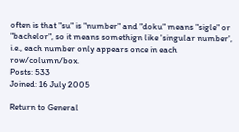often is that "su" is "number" and "doku" means "sigle" or "bachelor", so it means somethign like 'singular number', i.e., each number only appears once in each row/column/box.
Posts: 533
Joined: 16 July 2005

Return to General